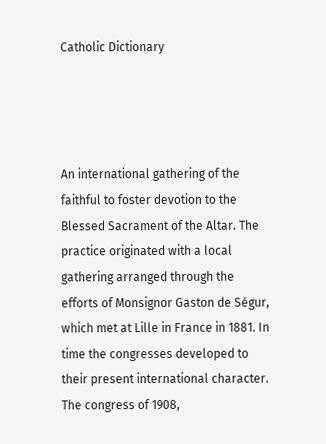Catholic Dictionary




An international gathering of the faithful to foster devotion to the Blessed Sacrament of the Altar. The practice originated with a local gathering arranged through the efforts of Monsignor Gaston de Ségur, which met at Lille in France in 1881. In time the congresses developed to their present international character. The congress of 1908,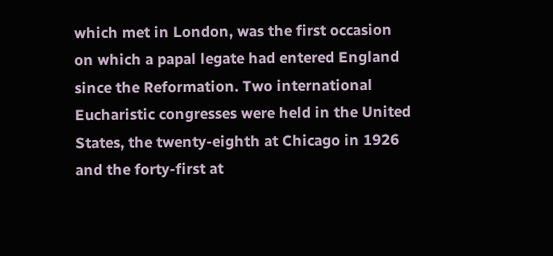which met in London, was the first occasion on which a papal legate had entered England since the Reformation. Two international Eucharistic congresses were held in the United States, the twenty-eighth at Chicago in 1926 and the forty-first at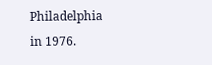Philadelphia in 1976.